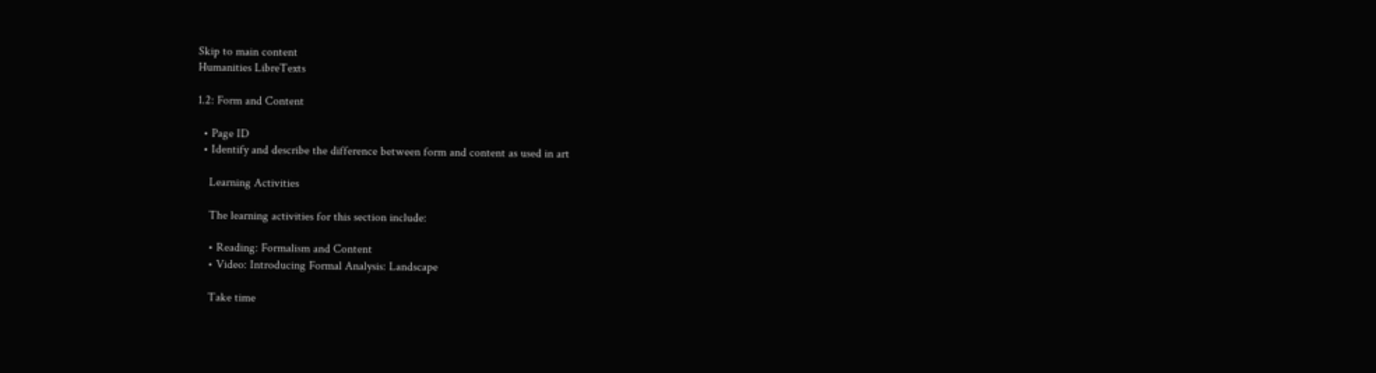Skip to main content
Humanities LibreTexts

1.2: Form and Content

  • Page ID
  • Identify and describe the difference between form and content as used in art

    Learning Activities

    The learning activities for this section include:

    • Reading: Formalism and Content
    • Video: Introducing Formal Analysis: Landscape

    Take time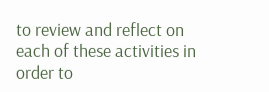to review and reflect on each of these activities in order to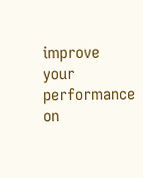improve your performance on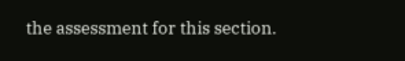the assessment for this section.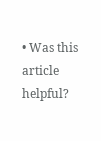• Was this article helpful?